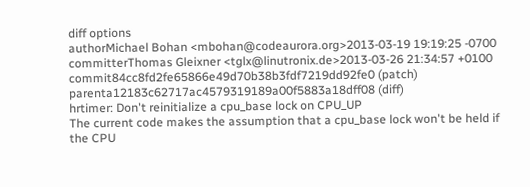diff options
authorMichael Bohan <mbohan@codeaurora.org>2013-03-19 19:19:25 -0700
committerThomas Gleixner <tglx@linutronix.de>2013-03-26 21:34:57 +0100
commit84cc8fd2fe65866e49d70b38b3fdf7219dd92fe0 (patch)
parenta12183c62717ac4579319189a00f5883a18dff08 (diff)
hrtimer: Don't reinitialize a cpu_base lock on CPU_UP
The current code makes the assumption that a cpu_base lock won't be held if the CPU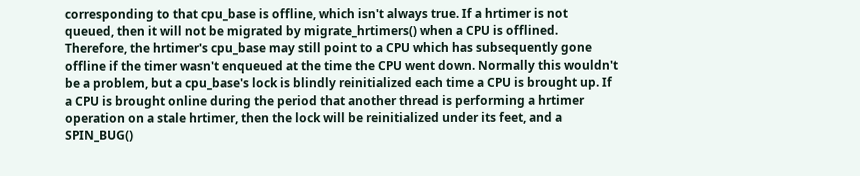corresponding to that cpu_base is offline, which isn't always true. If a hrtimer is not queued, then it will not be migrated by migrate_hrtimers() when a CPU is offlined. Therefore, the hrtimer's cpu_base may still point to a CPU which has subsequently gone offline if the timer wasn't enqueued at the time the CPU went down. Normally this wouldn't be a problem, but a cpu_base's lock is blindly reinitialized each time a CPU is brought up. If a CPU is brought online during the period that another thread is performing a hrtimer operation on a stale hrtimer, then the lock will be reinitialized under its feet, and a SPIN_BUG()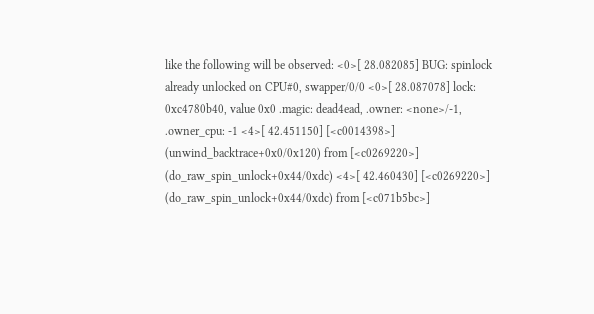like the following will be observed: <0>[ 28.082085] BUG: spinlock already unlocked on CPU#0, swapper/0/0 <0>[ 28.087078] lock: 0xc4780b40, value 0x0 .magic: dead4ead, .owner: <none>/-1, .owner_cpu: -1 <4>[ 42.451150] [<c0014398>] (unwind_backtrace+0x0/0x120) from [<c0269220>] (do_raw_spin_unlock+0x44/0xdc) <4>[ 42.460430] [<c0269220>] (do_raw_spin_unlock+0x44/0xdc) from [<c071b5bc>]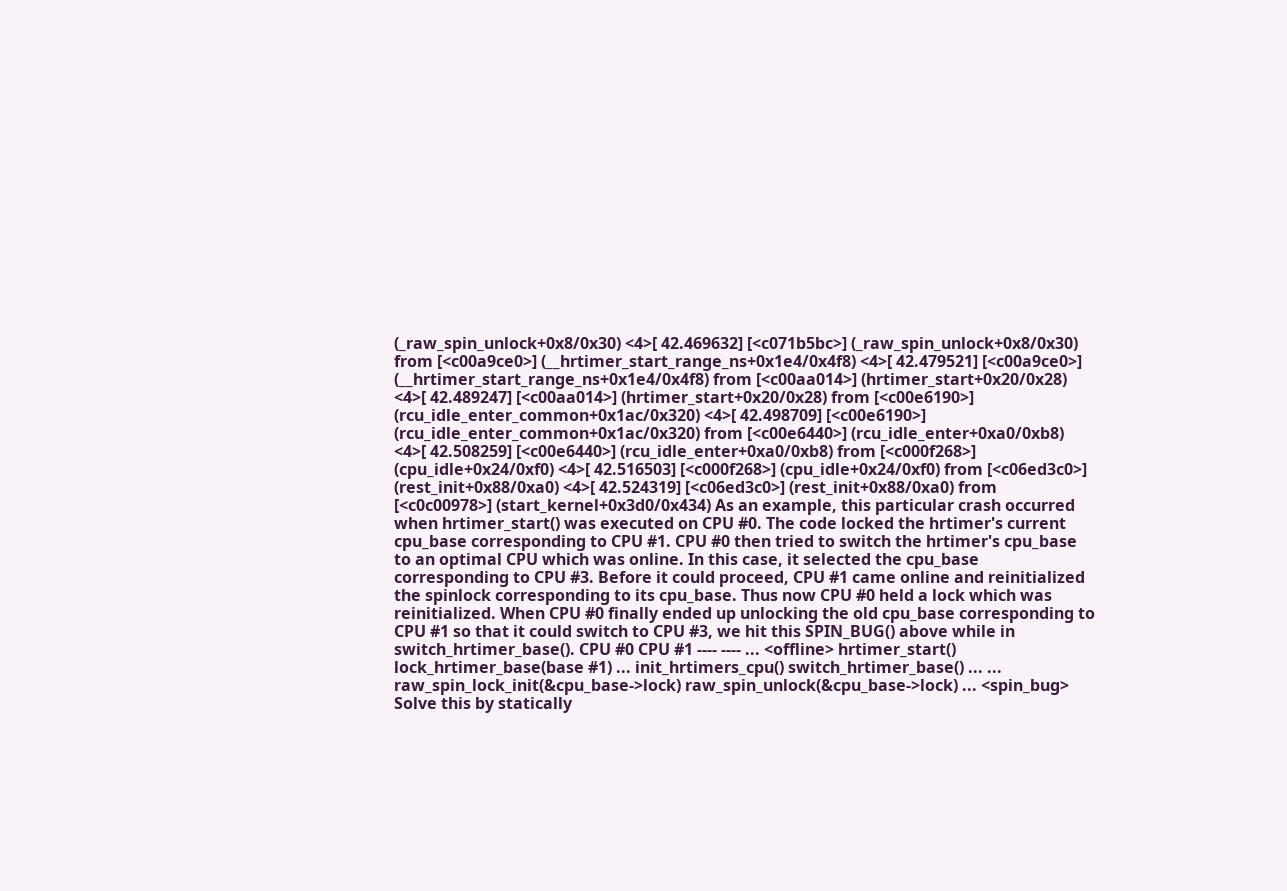(_raw_spin_unlock+0x8/0x30) <4>[ 42.469632] [<c071b5bc>] (_raw_spin_unlock+0x8/0x30) from [<c00a9ce0>] (__hrtimer_start_range_ns+0x1e4/0x4f8) <4>[ 42.479521] [<c00a9ce0>] (__hrtimer_start_range_ns+0x1e4/0x4f8) from [<c00aa014>] (hrtimer_start+0x20/0x28) <4>[ 42.489247] [<c00aa014>] (hrtimer_start+0x20/0x28) from [<c00e6190>] (rcu_idle_enter_common+0x1ac/0x320) <4>[ 42.498709] [<c00e6190>] (rcu_idle_enter_common+0x1ac/0x320) from [<c00e6440>] (rcu_idle_enter+0xa0/0xb8) <4>[ 42.508259] [<c00e6440>] (rcu_idle_enter+0xa0/0xb8) from [<c000f268>] (cpu_idle+0x24/0xf0) <4>[ 42.516503] [<c000f268>] (cpu_idle+0x24/0xf0) from [<c06ed3c0>] (rest_init+0x88/0xa0) <4>[ 42.524319] [<c06ed3c0>] (rest_init+0x88/0xa0) from [<c0c00978>] (start_kernel+0x3d0/0x434) As an example, this particular crash occurred when hrtimer_start() was executed on CPU #0. The code locked the hrtimer's current cpu_base corresponding to CPU #1. CPU #0 then tried to switch the hrtimer's cpu_base to an optimal CPU which was online. In this case, it selected the cpu_base corresponding to CPU #3. Before it could proceed, CPU #1 came online and reinitialized the spinlock corresponding to its cpu_base. Thus now CPU #0 held a lock which was reinitialized. When CPU #0 finally ended up unlocking the old cpu_base corresponding to CPU #1 so that it could switch to CPU #3, we hit this SPIN_BUG() above while in switch_hrtimer_base(). CPU #0 CPU #1 ---- ---- ... <offline> hrtimer_start() lock_hrtimer_base(base #1) ... init_hrtimers_cpu() switch_hrtimer_base() ... ... raw_spin_lock_init(&cpu_base->lock) raw_spin_unlock(&cpu_base->lock) ... <spin_bug> Solve this by statically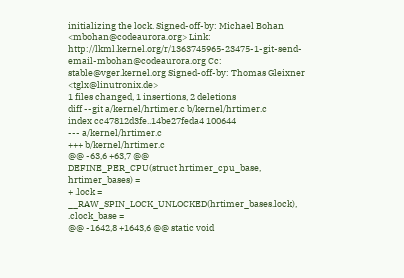initializing the lock. Signed-off-by: Michael Bohan <mbohan@codeaurora.org> Link: http://lkml.kernel.org/r/1363745965-23475-1-git-send-email-mbohan@codeaurora.org Cc: stable@vger.kernel.org Signed-off-by: Thomas Gleixner <tglx@linutronix.de>
1 files changed, 1 insertions, 2 deletions
diff --git a/kernel/hrtimer.c b/kernel/hrtimer.c
index cc47812d3fe..14be27feda4 100644
--- a/kernel/hrtimer.c
+++ b/kernel/hrtimer.c
@@ -63,6 +63,7 @@
DEFINE_PER_CPU(struct hrtimer_cpu_base, hrtimer_bases) =
+ .lock = __RAW_SPIN_LOCK_UNLOCKED(hrtimer_bases.lock),
.clock_base =
@@ -1642,8 +1643,6 @@ static void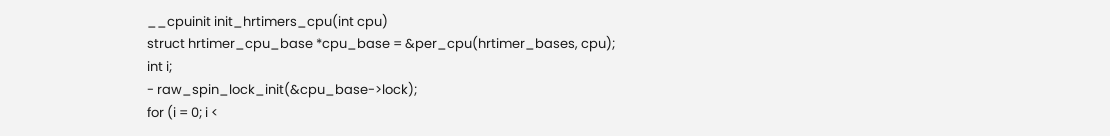__cpuinit init_hrtimers_cpu(int cpu)
struct hrtimer_cpu_base *cpu_base = &per_cpu(hrtimer_bases, cpu);
int i;
- raw_spin_lock_init(&cpu_base->lock);
for (i = 0; i <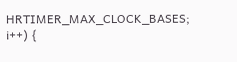HRTIMER_MAX_CLOCK_BASES; i++) {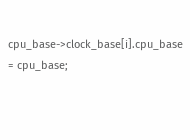cpu_base->clock_base[i].cpu_base = cpu_base;